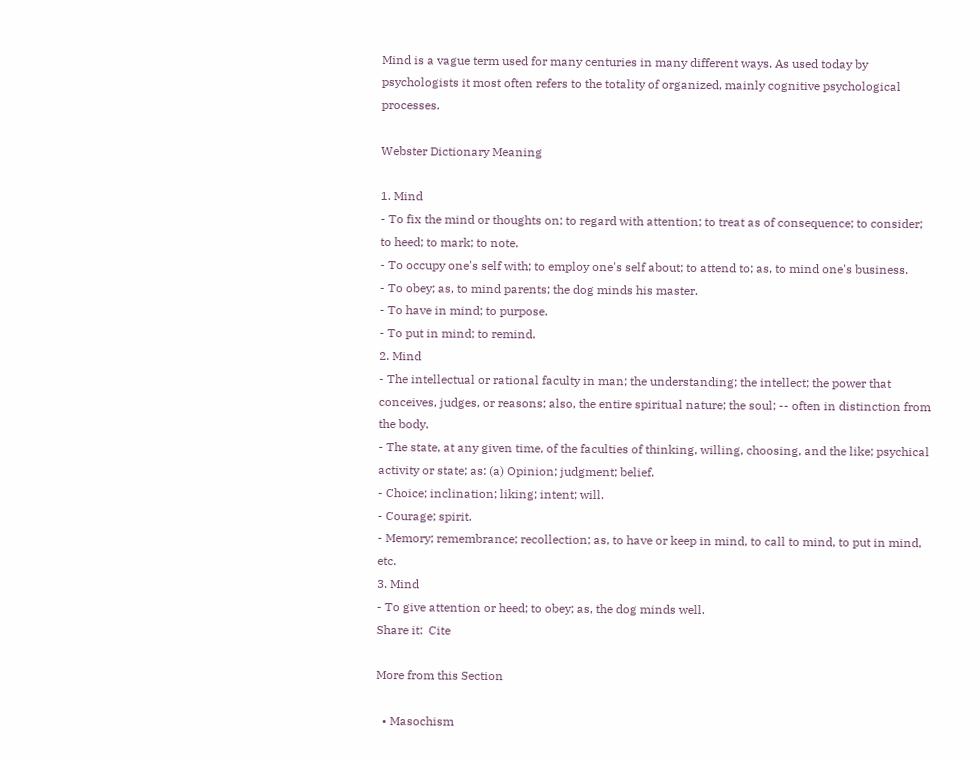Mind is a vague term used for many centuries in many different ways. As used today by psychologists it most often refers to the totality of organized, mainly cognitive psychological processes.

Webster Dictionary Meaning

1. Mind
- To fix the mind or thoughts on; to regard with attention; to treat as of consequence; to consider; to heed; to mark; to note.
- To occupy one's self with; to employ one's self about; to attend to; as, to mind one's business.
- To obey; as, to mind parents; the dog minds his master.
- To have in mind; to purpose.
- To put in mind; to remind.
2. Mind
- The intellectual or rational faculty in man; the understanding; the intellect; the power that conceives, judges, or reasons; also, the entire spiritual nature; the soul; -- often in distinction from the body.
- The state, at any given time, of the faculties of thinking, willing, choosing, and the like; psychical activity or state; as: (a) Opinion; judgment; belief.
- Choice; inclination; liking; intent; will.
- Courage; spirit.
- Memory; remembrance; recollection; as, to have or keep in mind, to call to mind, to put in mind, etc.
3. Mind
- To give attention or heed; to obey; as, the dog minds well.
Share it:  Cite

More from this Section

  • Masochism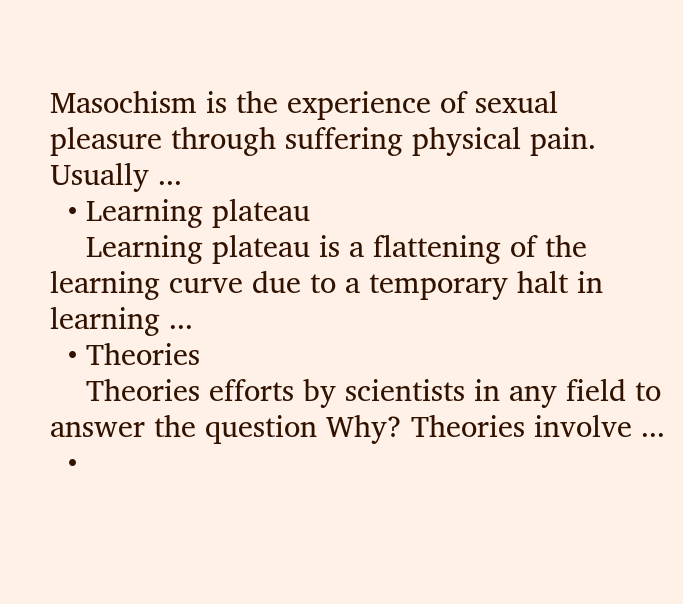Masochism is the experience of sexual pleasure through suffering physical pain. Usually ...
  • Learning plateau
    Learning plateau is a flattening of the learning curve due to a temporary halt in learning ...
  • Theories
    Theories efforts by scientists in any field to answer the question Why? Theories involve ...
  •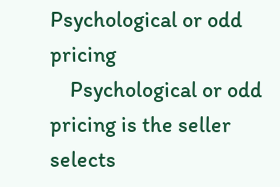Psychological or odd pricing
    Psychological or odd pricing is the seller selects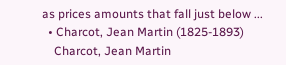as prices amounts that fall just below ...
  • Charcot, Jean Martin (1825-1893)
    Charcot, Jean Martin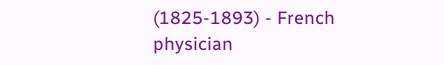(1825-1893) - French physician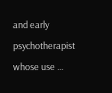and early psychotherapist whose use ...